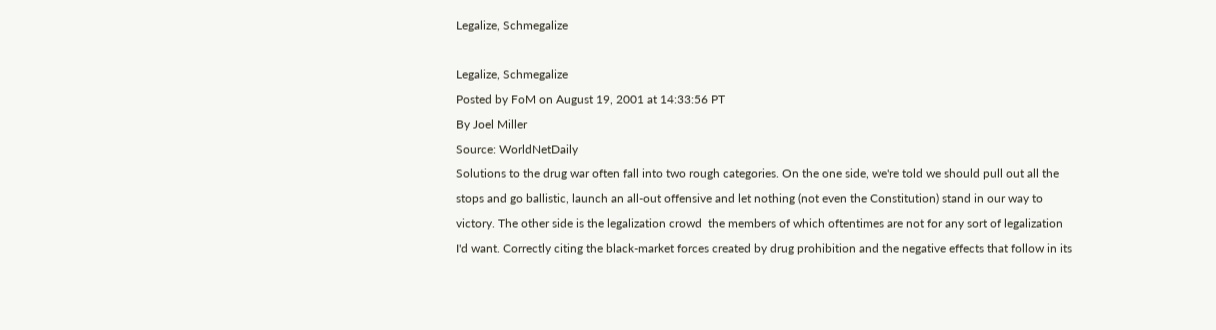Legalize, Schmegalize

Legalize, Schmegalize
Posted by FoM on August 19, 2001 at 14:33:56 PT
By Joel Miller
Source: WorldNetDaily
Solutions to the drug war often fall into two rough categories. On the one side, we're told we should pull out all the stops and go ballistic, launch an all-out offensive and let nothing (not even the Constitution) stand in our way to victory. The other side is the legalization crowd  the members of which oftentimes are not for any sort of legalization I'd want. Correctly citing the black-market forces created by drug prohibition and the negative effects that follow in its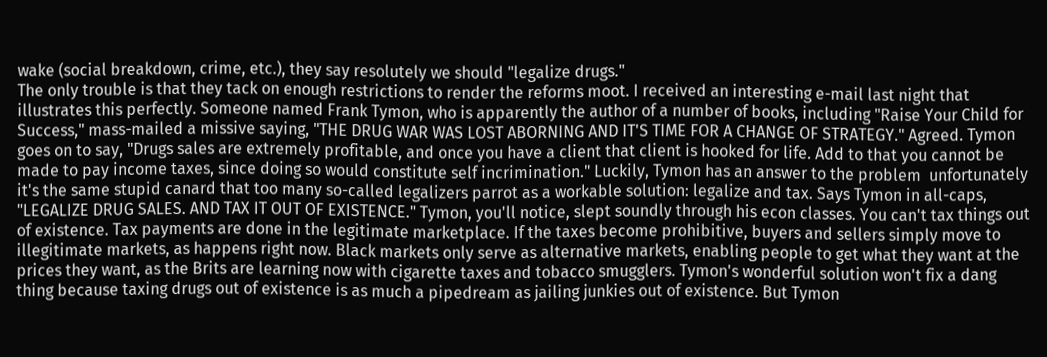wake (social breakdown, crime, etc.), they say resolutely we should "legalize drugs."
The only trouble is that they tack on enough restrictions to render the reforms moot. I received an interesting e-mail last night that illustrates this perfectly. Someone named Frank Tymon, who is apparently the author of a number of books, including "Raise Your Child for Success," mass-mailed a missive saying, "THE DRUG WAR WAS LOST ABORNING AND IT'S TIME FOR A CHANGE OF STRATEGY." Agreed. Tymon goes on to say, "Drugs sales are extremely profitable, and once you have a client that client is hooked for life. Add to that you cannot be made to pay income taxes, since doing so would constitute self incrimination." Luckily, Tymon has an answer to the problem  unfortunately it's the same stupid canard that too many so-called legalizers parrot as a workable solution: legalize and tax. Says Tymon in all-caps, "LEGALIZE DRUG SALES. AND TAX IT OUT OF EXISTENCE." Tymon, you'll notice, slept soundly through his econ classes. You can't tax things out of existence. Tax payments are done in the legitimate marketplace. If the taxes become prohibitive, buyers and sellers simply move to illegitimate markets, as happens right now. Black markets only serve as alternative markets, enabling people to get what they want at the prices they want, as the Brits are learning now with cigarette taxes and tobacco smugglers. Tymon's wonderful solution won't fix a dang thing because taxing drugs out of existence is as much a pipedream as jailing junkies out of existence. But Tymon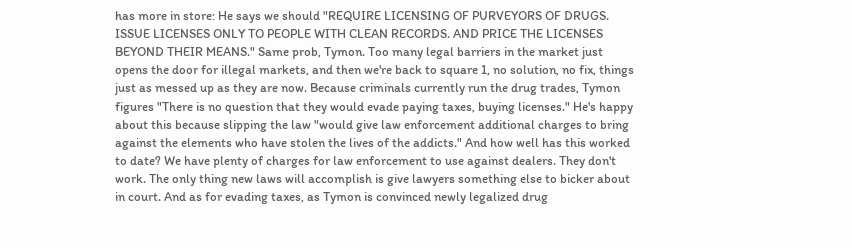has more in store: He says we should "REQUIRE LICENSING OF PURVEYORS OF DRUGS. ISSUE LICENSES ONLY TO PEOPLE WITH CLEAN RECORDS. AND PRICE THE LICENSES BEYOND THEIR MEANS." Same prob, Tymon. Too many legal barriers in the market just opens the door for illegal markets, and then we're back to square 1, no solution, no fix, things just as messed up as they are now. Because criminals currently run the drug trades, Tymon figures "There is no question that they would evade paying taxes, buying licenses." He's happy about this because slipping the law "would give law enforcement additional charges to bring against the elements who have stolen the lives of the addicts." And how well has this worked to date? We have plenty of charges for law enforcement to use against dealers. They don't work. The only thing new laws will accomplish is give lawyers something else to bicker about in court. And as for evading taxes, as Tymon is convinced newly legalized drug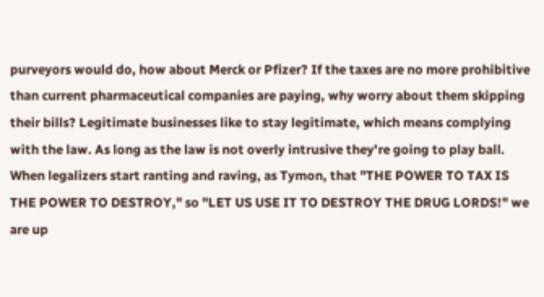purveyors would do, how about Merck or Pfizer? If the taxes are no more prohibitive than current pharmaceutical companies are paying, why worry about them skipping their bills? Legitimate businesses like to stay legitimate, which means complying with the law. As long as the law is not overly intrusive they're going to play ball. When legalizers start ranting and raving, as Tymon, that "THE POWER TO TAX IS THE POWER TO DESTROY," so "LET US USE IT TO DESTROY THE DRUG LORDS!" we are up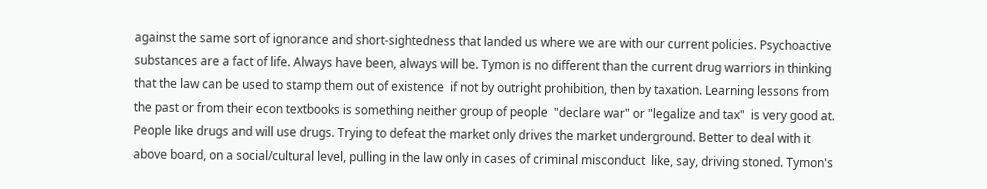against the same sort of ignorance and short-sightedness that landed us where we are with our current policies. Psychoactive substances are a fact of life. Always have been, always will be. Tymon is no different than the current drug warriors in thinking that the law can be used to stamp them out of existence  if not by outright prohibition, then by taxation. Learning lessons from the past or from their econ textbooks is something neither group of people  "declare war" or "legalize and tax"  is very good at. People like drugs and will use drugs. Trying to defeat the market only drives the market underground. Better to deal with it above board, on a social/cultural level, pulling in the law only in cases of criminal misconduct  like, say, driving stoned. Tymon's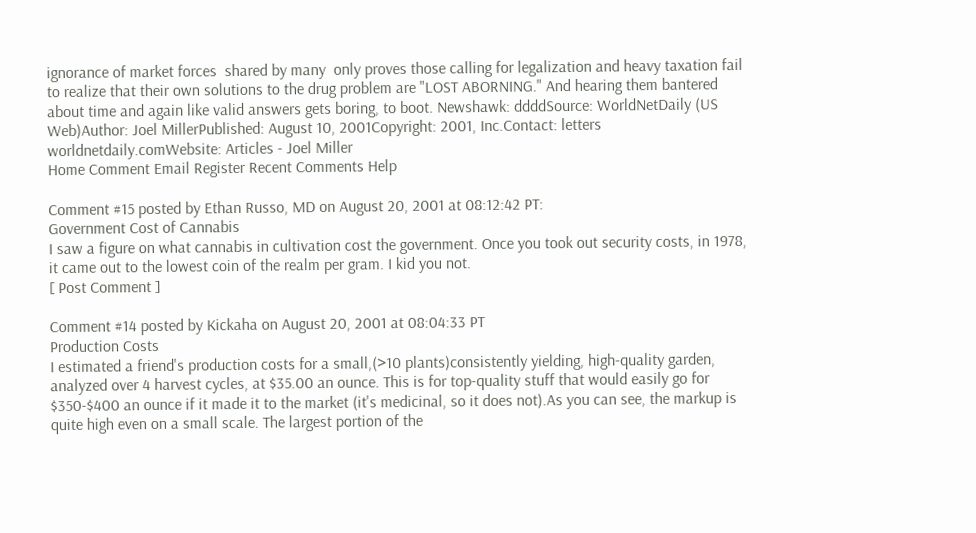ignorance of market forces  shared by many  only proves those calling for legalization and heavy taxation fail to realize that their own solutions to the drug problem are "LOST ABORNING." And hearing them bantered about time and again like valid answers gets boring, to boot. Newshawk: ddddSource: WorldNetDaily (US Web)Author: Joel MillerPublished: August 10, 2001Copyright: 2001, Inc.Contact: letters worldnetdaily.comWebsite: Articles - Joel Miller
Home Comment Email Register Recent Comments Help

Comment #15 posted by Ethan Russo, MD on August 20, 2001 at 08:12:42 PT:
Government Cost of Cannabis
I saw a figure on what cannabis in cultivation cost the government. Once you took out security costs, in 1978, it came out to the lowest coin of the realm per gram. I kid you not.
[ Post Comment ]

Comment #14 posted by Kickaha on August 20, 2001 at 08:04:33 PT
Production Costs
I estimated a friend's production costs for a small,(>10 plants)consistently yielding, high-quality garden, analyzed over 4 harvest cycles, at $35.00 an ounce. This is for top-quality stuff that would easily go for $350-$400 an ounce if it made it to the market (it's medicinal, so it does not).As you can see, the markup is quite high even on a small scale. The largest portion of the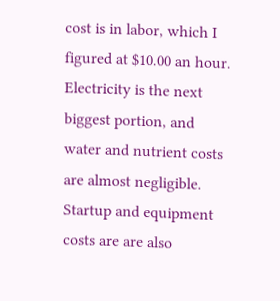cost is in labor, which I figured at $10.00 an hour. Electricity is the next biggest portion, and water and nutrient costs are almost negligible. Startup and equipment costs are are also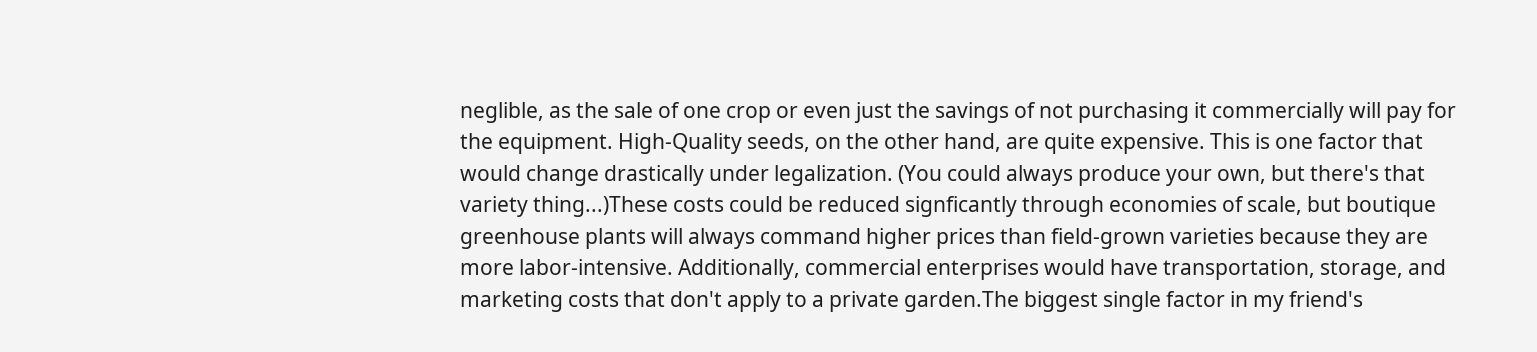neglible, as the sale of one crop or even just the savings of not purchasing it commercially will pay for the equipment. High-Quality seeds, on the other hand, are quite expensive. This is one factor that would change drastically under legalization. (You could always produce your own, but there's that variety thing...)These costs could be reduced signficantly through economies of scale, but boutique greenhouse plants will always command higher prices than field-grown varieties because they are more labor-intensive. Additionally, commercial enterprises would have transportation, storage, and marketing costs that don't apply to a private garden.The biggest single factor in my friend's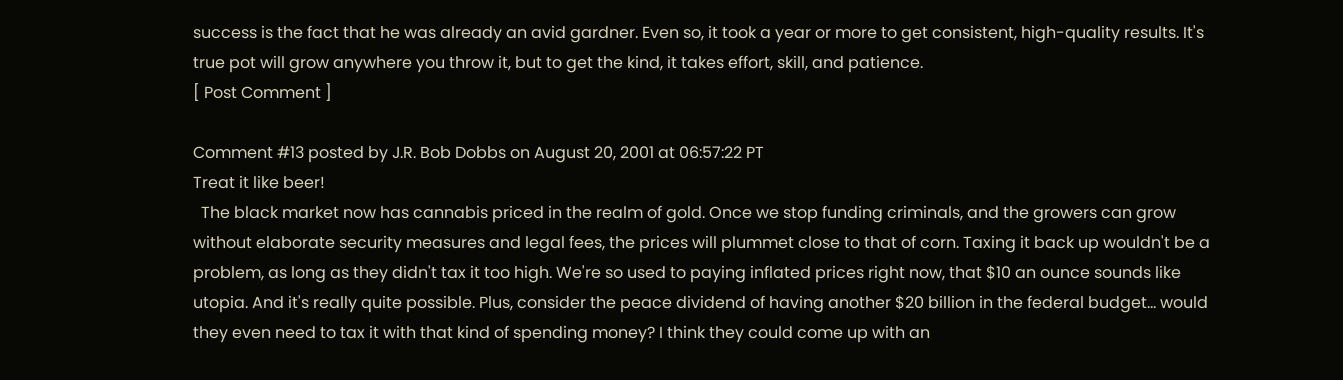success is the fact that he was already an avid gardner. Even so, it took a year or more to get consistent, high-quality results. It's true pot will grow anywhere you throw it, but to get the kind, it takes effort, skill, and patience.
[ Post Comment ]

Comment #13 posted by J.R. Bob Dobbs on August 20, 2001 at 06:57:22 PT
Treat it like beer!
  The black market now has cannabis priced in the realm of gold. Once we stop funding criminals, and the growers can grow without elaborate security measures and legal fees, the prices will plummet close to that of corn. Taxing it back up wouldn't be a problem, as long as they didn't tax it too high. We're so used to paying inflated prices right now, that $10 an ounce sounds like utopia. And it's really quite possible. Plus, consider the peace dividend of having another $20 billion in the federal budget... would they even need to tax it with that kind of spending money? I think they could come up with an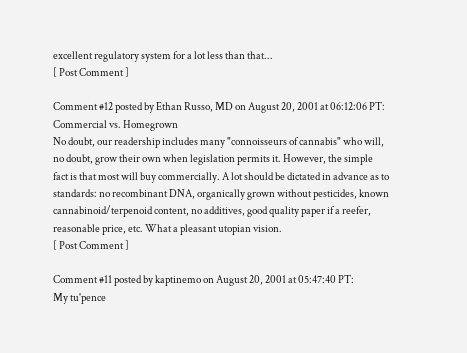excellent regulatory system for a lot less than that...
[ Post Comment ]

Comment #12 posted by Ethan Russo, MD on August 20, 2001 at 06:12:06 PT:
Commercial vs. Homegrown
No doubt, our readership includes many "connoisseurs of cannabis" who will, no doubt, grow their own when legislation permits it. However, the simple fact is that most will buy commercially. A lot should be dictated in advance as to standards: no recombinant DNA, organically grown without pesticides, known cannabinoid/terpenoid content, no additives, good quality paper if a reefer, reasonable price, etc. What a pleasant utopian vision.
[ Post Comment ]

Comment #11 posted by kaptinemo on August 20, 2001 at 05:47:40 PT:
My tu'pence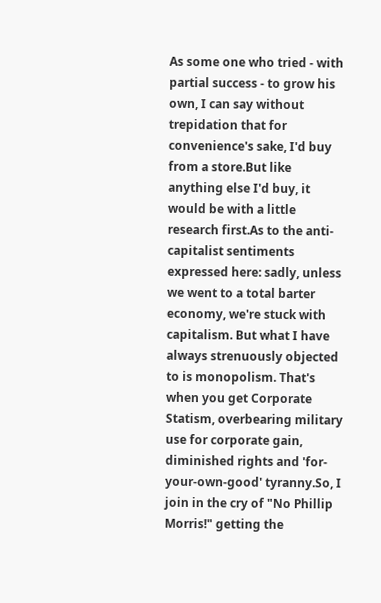As some one who tried - with partial success - to grow his own, I can say without trepidation that for convenience's sake, I'd buy from a store.But like anything else I'd buy, it would be with a little research first.As to the anti-capitalist sentiments expressed here: sadly, unless we went to a total barter economy, we're stuck with capitalism. But what I have always strenuously objected to is monopolism. That's when you get Corporate Statism, overbearing military use for corporate gain, diminished rights and 'for-your-own-good' tyranny.So, I join in the cry of "No Phillip Morris!" getting the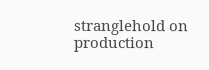stranglehold on production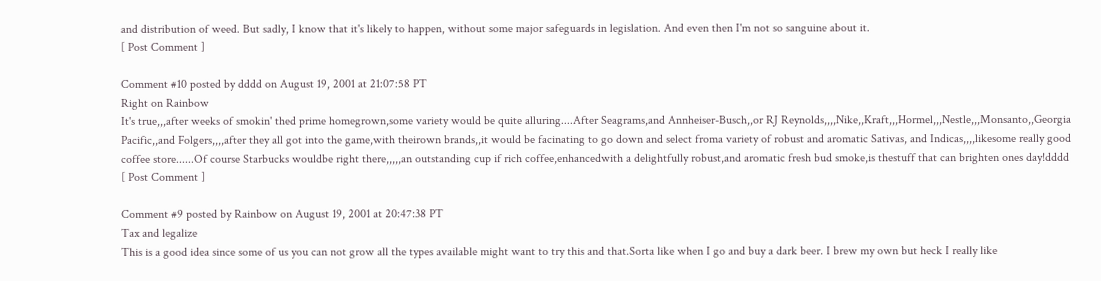and distribution of weed. But sadly, I know that it's likely to happen, without some major safeguards in legislation. And even then I'm not so sanguine about it.
[ Post Comment ]

Comment #10 posted by dddd on August 19, 2001 at 21:07:58 PT
Right on Rainbow
It's true,,,after weeks of smokin' thed prime homegrown,some variety would be quite alluring....After Seagrams,and Annheiser-Busch,,or RJ Reynolds,,,,Nike,,Kraft,,,Hormel,,,Nestle,,,Monsanto,,Georgia Pacific,,and Folgers,,,,after they all got into the game,with theirown brands,,it would be facinating to go down and select froma variety of robust and aromatic Sativas, and Indicas,,,,likesome really good coffee store......Of course Starbucks wouldbe right there,,,,,an outstanding cup if rich coffee,enhancedwith a delightfully robust,and aromatic fresh bud smoke,is thestuff that can brighten ones day!dddd
[ Post Comment ]

Comment #9 posted by Rainbow on August 19, 2001 at 20:47:38 PT
Tax and legalize
This is a good idea since some of us you can not grow all the types available might want to try this and that.Sorta like when I go and buy a dark beer. I brew my own but heck I really like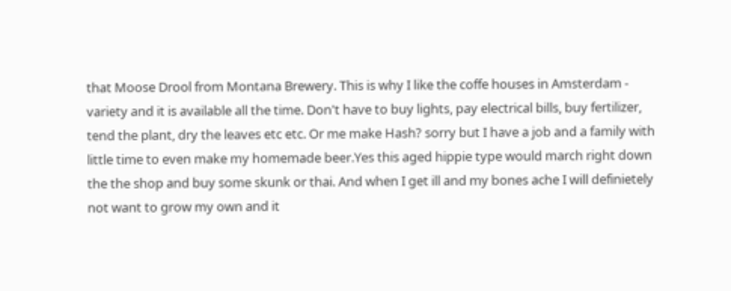that Moose Drool from Montana Brewery. This is why I like the coffe houses in Amsterdam - variety and it is available all the time. Don't have to buy lights, pay electrical bills, buy fertilizer, tend the plant, dry the leaves etc etc. Or me make Hash? sorry but I have a job and a family with little time to even make my homemade beer.Yes this aged hippie type would march right down the the shop and buy some skunk or thai. And when I get ill and my bones ache I will definietely not want to grow my own and it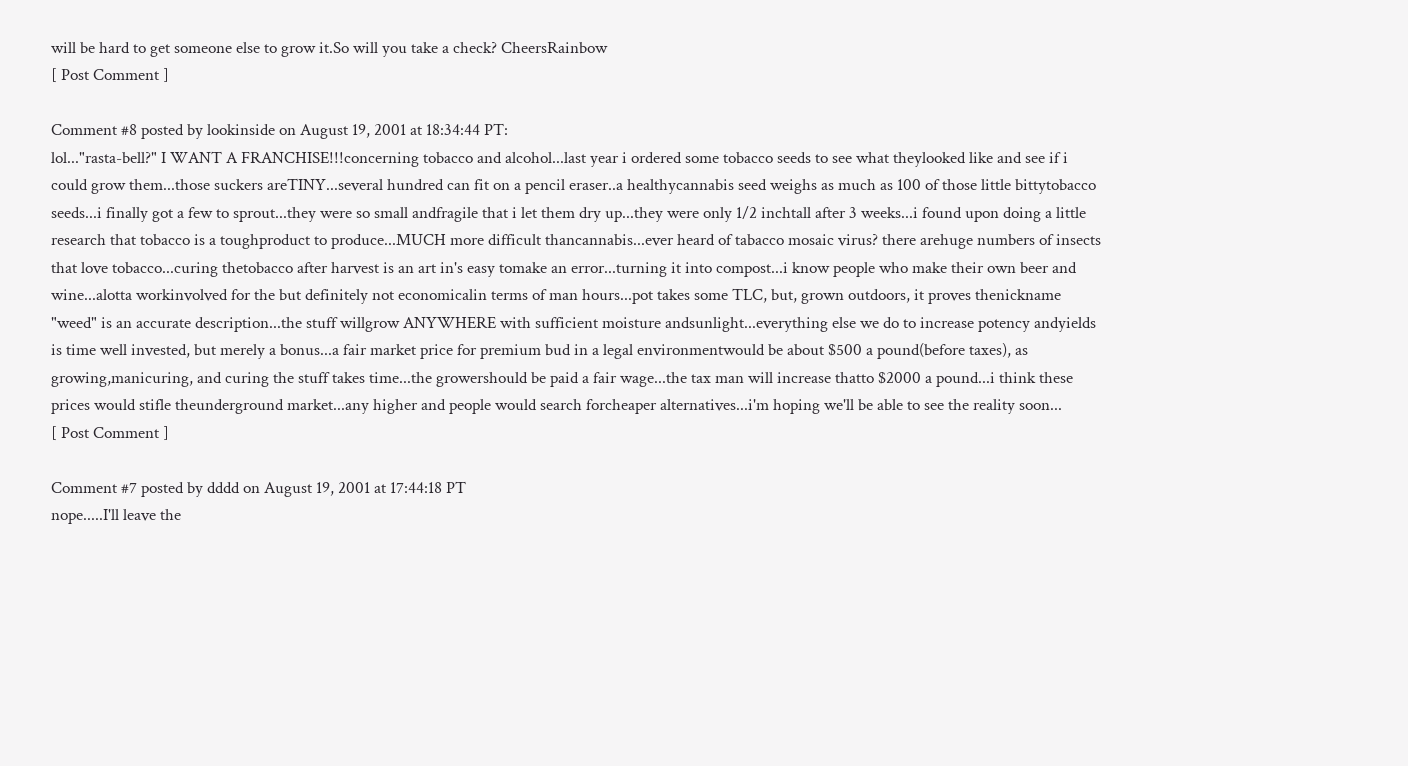will be hard to get someone else to grow it.So will you take a check? CheersRainbow
[ Post Comment ]

Comment #8 posted by lookinside on August 19, 2001 at 18:34:44 PT:
lol..."rasta-bell?" I WANT A FRANCHISE!!!concerning tobacco and alcohol...last year i ordered some tobacco seeds to see what theylooked like and see if i could grow them...those suckers areTINY...several hundred can fit on a pencil eraser..a healthycannabis seed weighs as much as 100 of those little bittytobacco seeds...i finally got a few to sprout...they were so small andfragile that i let them dry up...they were only 1/2 inchtall after 3 weeks...i found upon doing a little research that tobacco is a toughproduct to produce...MUCH more difficult thancannabis...ever heard of tabacco mosaic virus? there arehuge numbers of insects that love tobacco...curing thetobacco after harvest is an art in's easy tomake an error...turning it into compost...i know people who make their own beer and wine...alotta workinvolved for the but definitely not economicalin terms of man hours...pot takes some TLC, but, grown outdoors, it proves thenickname "weed" is an accurate description...the stuff willgrow ANYWHERE with sufficient moisture andsunlight...everything else we do to increase potency andyields is time well invested, but merely a bonus...a fair market price for premium bud in a legal environmentwould be about $500 a pound(before taxes), as growing,manicuring, and curing the stuff takes time...the growershould be paid a fair wage...the tax man will increase thatto $2000 a pound...i think these prices would stifle theunderground market...any higher and people would search forcheaper alternatives...i'm hoping we'll be able to see the reality soon...
[ Post Comment ]

Comment #7 posted by dddd on August 19, 2001 at 17:44:18 PT
nope.....I'll leave the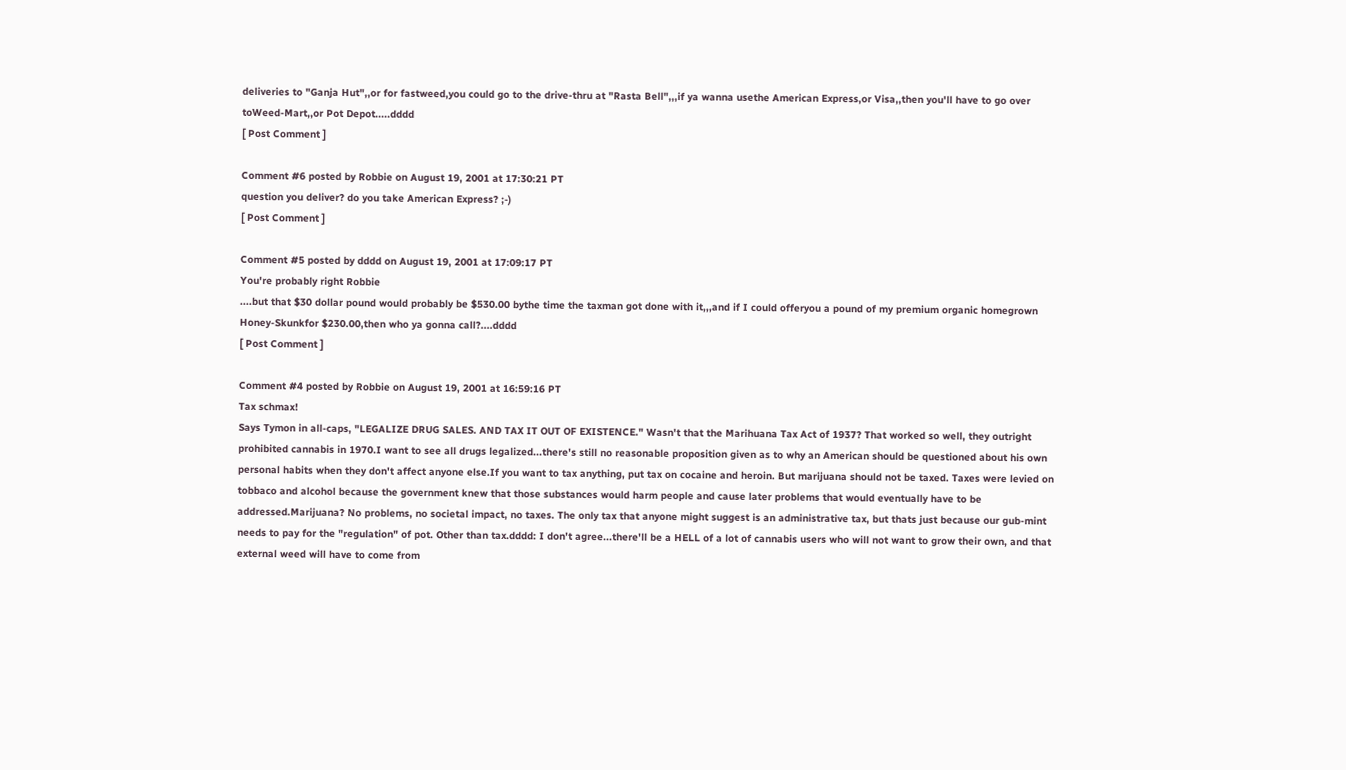deliveries to "Ganja Hut",,or for fastweed,you could go to the drive-thru at "Rasta Bell",,,if ya wanna usethe American Express,or Visa,,then you'll have to go over toWeed-Mart,,or Pot Depot.....dddd
[ Post Comment ]

Comment #6 posted by Robbie on August 19, 2001 at 17:30:21 PT
question you deliver? do you take American Express? ;-)
[ Post Comment ]

Comment #5 posted by dddd on August 19, 2001 at 17:09:17 PT
You're probably right Robbie
....but that $30 dollar pound would probably be $530.00 bythe time the taxman got done with it,,,and if I could offeryou a pound of my premium organic homegrown Honey-Skunkfor $230.00,then who ya gonna call?....dddd
[ Post Comment ]

Comment #4 posted by Robbie on August 19, 2001 at 16:59:16 PT
Tax schmax!
Says Tymon in all-caps, "LEGALIZE DRUG SALES. AND TAX IT OUT OF EXISTENCE." Wasn't that the Marihuana Tax Act of 1937? That worked so well, they outright prohibited cannabis in 1970.I want to see all drugs legalized...there's still no reasonable proposition given as to why an American should be questioned about his own personal habits when they don't affect anyone else.If you want to tax anything, put tax on cocaine and heroin. But marijuana should not be taxed. Taxes were levied on tobbaco and alcohol because the government knew that those substances would harm people and cause later problems that would eventually have to be addressed.Marijuana? No problems, no societal impact, no taxes. The only tax that anyone might suggest is an administrative tax, but thats just because our gub-mint needs to pay for the "regulation" of pot. Other than tax.dddd: I don't agree...there'll be a HELL of a lot of cannabis users who will not want to grow their own, and that external weed will have to come from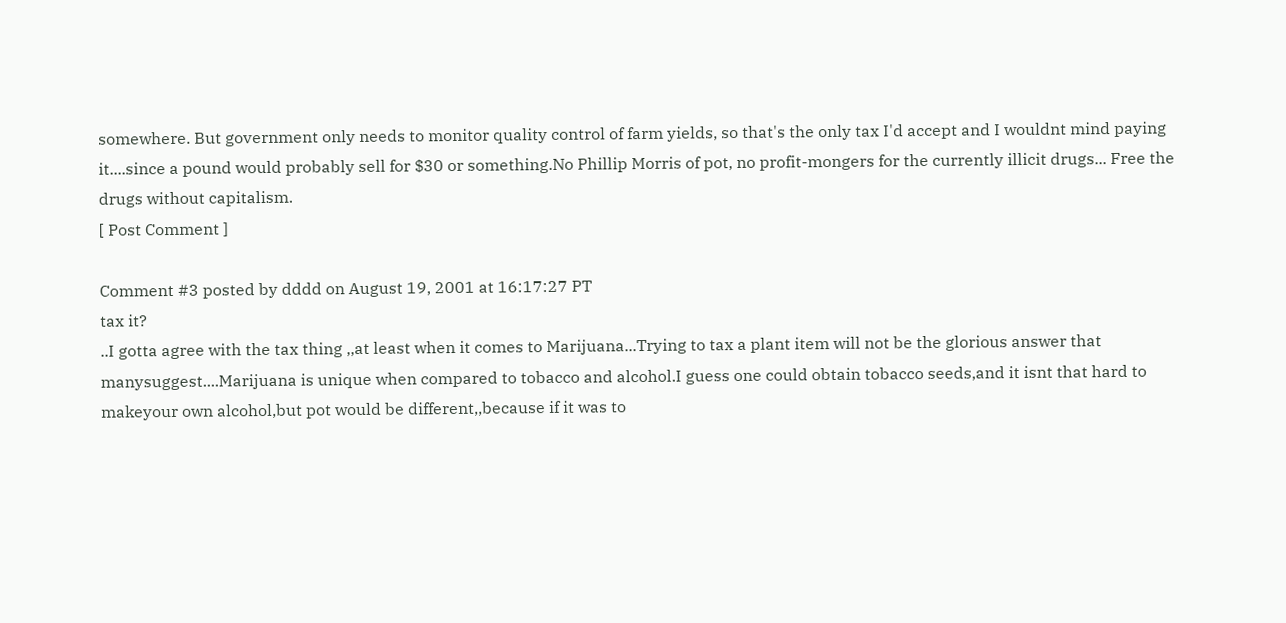somewhere. But government only needs to monitor quality control of farm yields, so that's the only tax I'd accept and I wouldnt mind paying it....since a pound would probably sell for $30 or something.No Phillip Morris of pot, no profit-mongers for the currently illicit drugs... Free the drugs without capitalism.
[ Post Comment ]

Comment #3 posted by dddd on August 19, 2001 at 16:17:27 PT
tax it?
..I gotta agree with the tax thing ,,at least when it comes to Marijuana...Trying to tax a plant item will not be the glorious answer that manysuggest....Marijuana is unique when compared to tobacco and alcohol.I guess one could obtain tobacco seeds,and it isnt that hard to makeyour own alcohol,but pot would be different,,because if it was to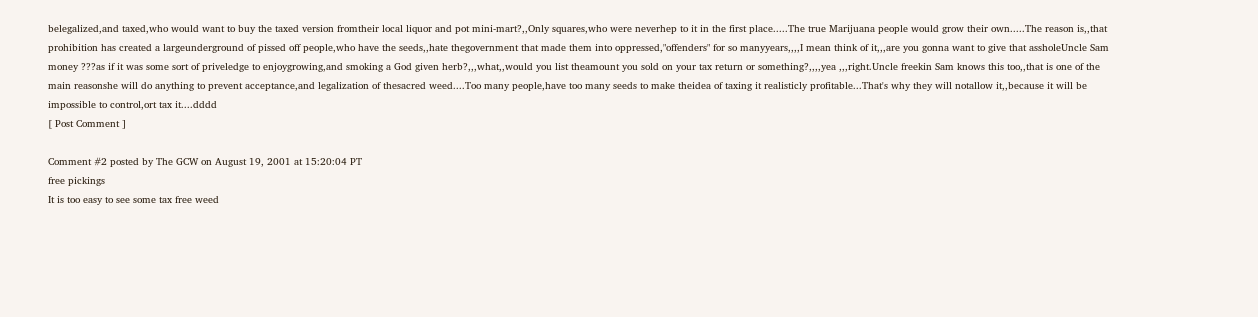belegalized,and taxed,who would want to buy the taxed version fromtheir local liquor and pot mini-mart?,,Only squares,who were neverhep to it in the first place.....The true Marijuana people would grow their own.....The reason is,,that prohibition has created a largeunderground of pissed off people,who have the seeds,,hate thegovernment that made them into oppressed,"offenders" for so manyyears,,,,I mean think of it,,,are you gonna want to give that assholeUncle Sam money ???as if it was some sort of priveledge to enjoygrowing,and smoking a God given herb?,,,what,,would you list theamount you sold on your tax return or something?,,,,yea ,,,right.Uncle freekin Sam knows this too,,that is one of the main reasonshe will do anything to prevent acceptance,and legalization of thesacred weed....Too many people,have too many seeds to make theidea of taxing it realisticly profitable...That's why they will notallow it,,because it will be impossible to control,ort tax it....dddd
[ Post Comment ]

Comment #2 posted by The GCW on August 19, 2001 at 15:20:04 PT
free pickings
It is too easy to see some tax free weed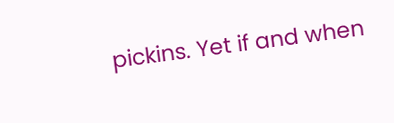pickins. Yet if and when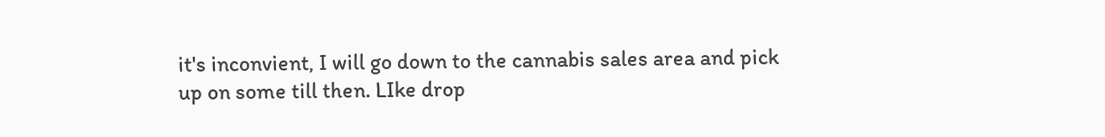it's inconvient, I will go down to the cannabis sales area and pick up on some till then. LIke drop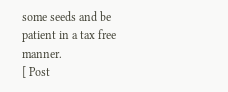some seeds and be patient in a tax free manner.
[ Post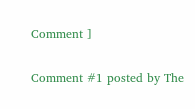Comment ]

Comment #1 posted by The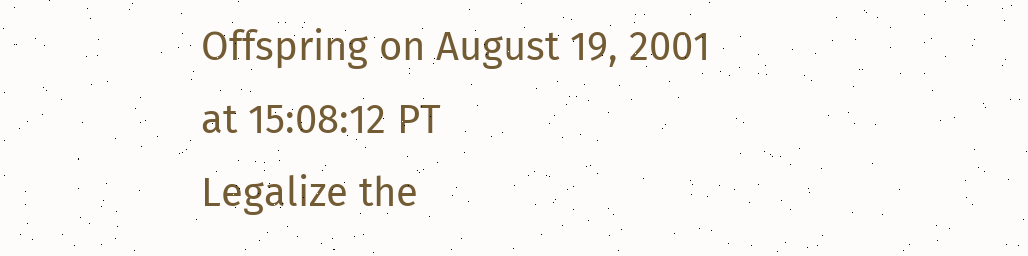Offspring on August 19, 2001 at 15:08:12 PT
Legalize the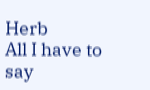Herb
All I have to say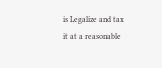is Legalize and tax it at a reasonable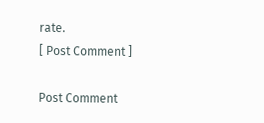rate.
[ Post Comment ]

Post Comment